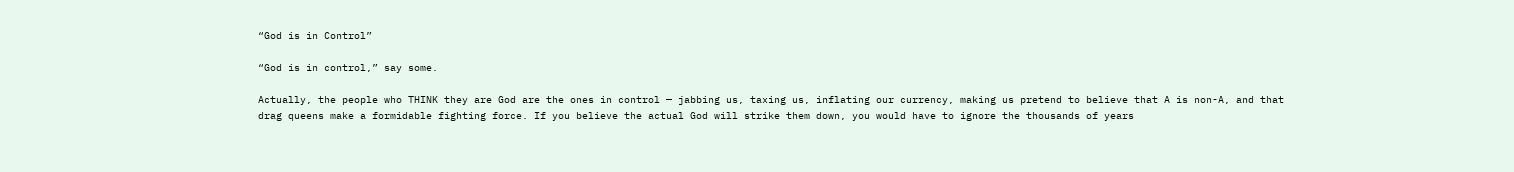“God is in Control”

“God is in control,” say some.

Actually, the people who THINK they are God are the ones in control — jabbing us, taxing us, inflating our currency, making us pretend to believe that A is non-A, and that drag queens make a formidable fighting force. If you believe the actual God will strike them down, you would have to ignore the thousands of years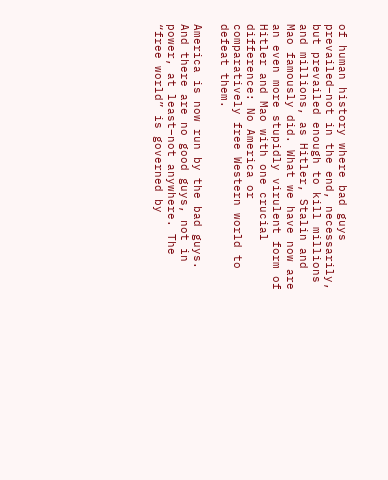of human history where bad guys prevailed–not in the end, necessarily, but prevailed enough to kill millions and millions, as Hitler, Stalin and Mao famously did. What we have now are an even more stupidly virulent form of Hitler and Mao with one crucial difference: No America or comparatively free Western world to defeat them.

America is now run by the bad guys. And there are no good guys, not in power, at least–not anywhere. The “free world” is governed by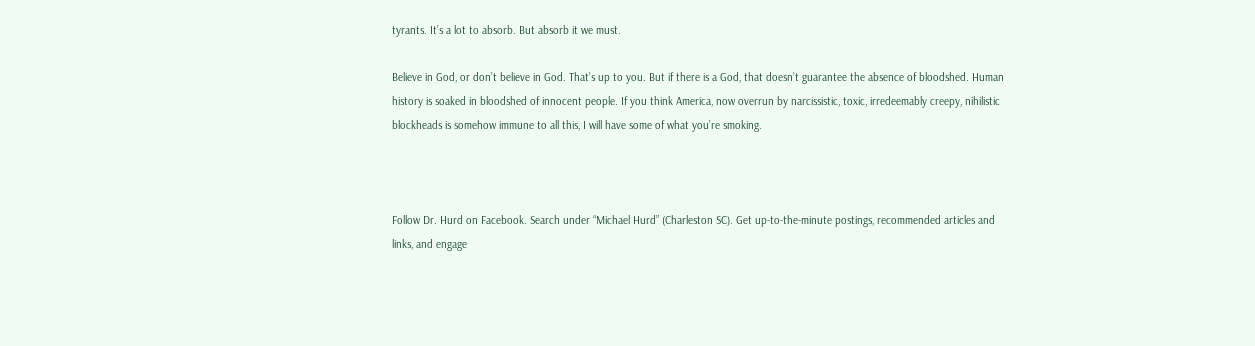tyrants. It’s a lot to absorb. But absorb it we must.

Believe in God, or don’t believe in God. That’s up to you. But if there is a God, that doesn’t guarantee the absence of bloodshed. Human history is soaked in bloodshed of innocent people. If you think America, now overrun by narcissistic, toxic, irredeemably creepy, nihilistic blockheads is somehow immune to all this, I will have some of what you’re smoking.



Follow Dr. Hurd on Facebook. Search under “Michael Hurd” (Charleston SC). Get up-to-the-minute postings, recommended articles and links, and engage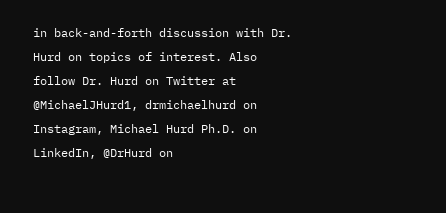in back-and-forth discussion with Dr. Hurd on topics of interest. Also follow Dr. Hurd on Twitter at @MichaelJHurd1, drmichaelhurd on Instagram, Michael Hurd Ph.D. on LinkedIn, @DrHurd on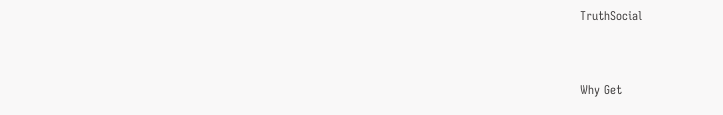TruthSocial


Why Get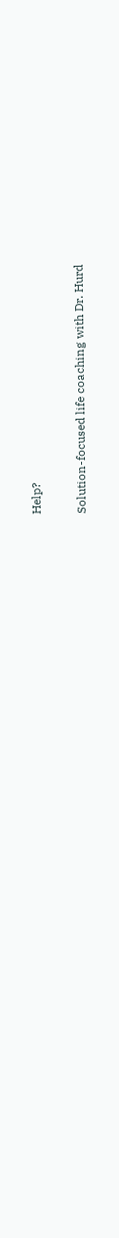Help?

Solution-focused life coaching with Dr. Hurd